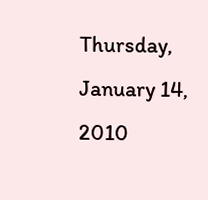Thursday, January 14, 2010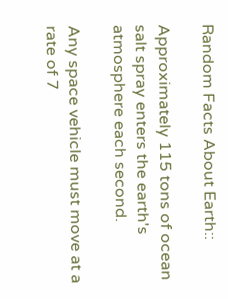Random Facts About Earth::

Approximately 115 tons of ocean salt spray enters the earth's atmosphere each second.

Any space vehicle must move at a rate of 7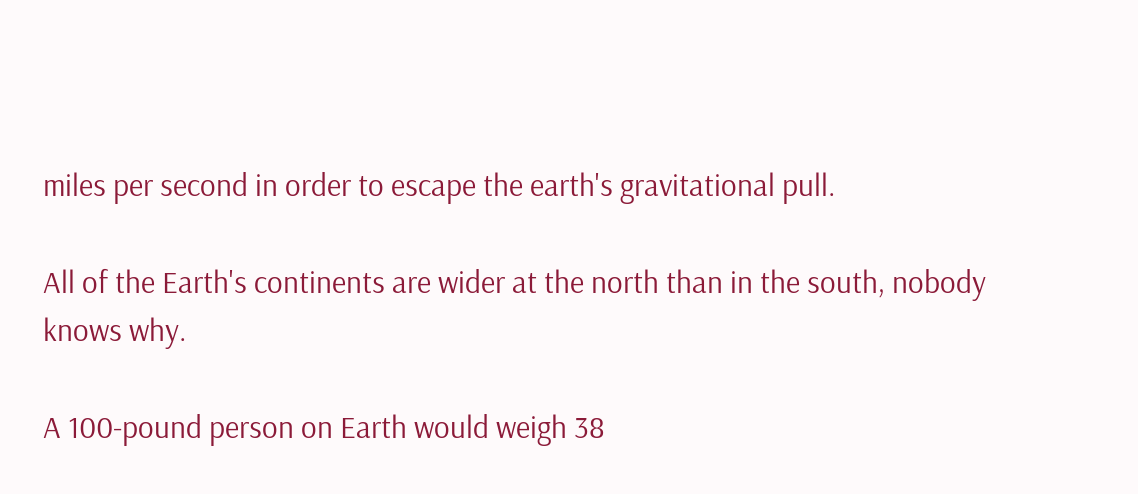miles per second in order to escape the earth's gravitational pull.

All of the Earth's continents are wider at the north than in the south, nobody knows why.

A 100-pound person on Earth would weigh 38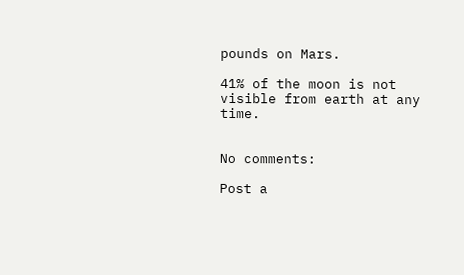pounds on Mars.

41% of the moon is not visible from earth at any time.


No comments:

Post a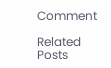Comment

Related Posts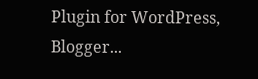Plugin for WordPress, Blogger...